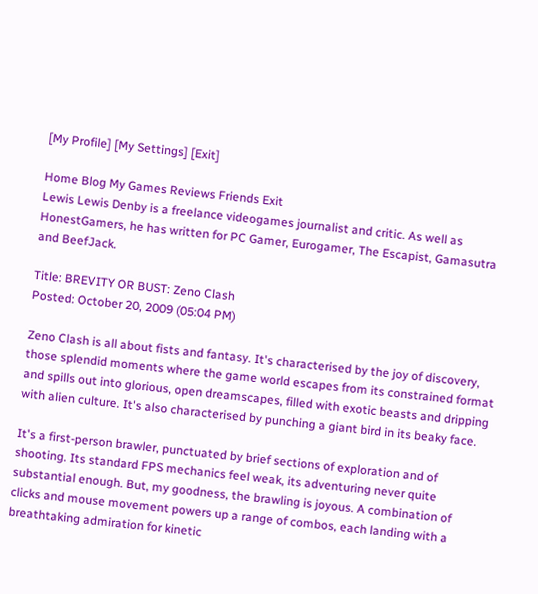[My Profile] [My Settings] [Exit]

Home Blog My Games Reviews Friends Exit
Lewis Lewis Denby is a freelance videogames journalist and critic. As well as HonestGamers, he has written for PC Gamer, Eurogamer, The Escapist, Gamasutra and BeefJack.

Title: BREVITY OR BUST: Zeno Clash
Posted: October 20, 2009 (05:04 PM)

Zeno Clash is all about fists and fantasy. It's characterised by the joy of discovery, those splendid moments where the game world escapes from its constrained format and spills out into glorious, open dreamscapes, filled with exotic beasts and dripping with alien culture. It's also characterised by punching a giant bird in its beaky face.

It's a first-person brawler, punctuated by brief sections of exploration and of shooting. Its standard FPS mechanics feel weak, its adventuring never quite substantial enough. But, my goodness, the brawling is joyous. A combination of clicks and mouse movement powers up a range of combos, each landing with a breathtaking admiration for kinetic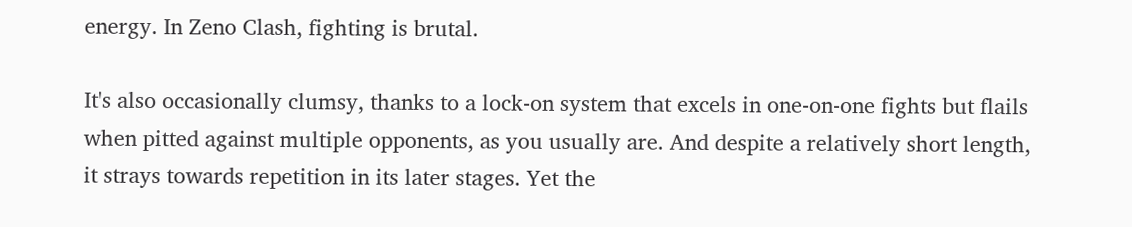energy. In Zeno Clash, fighting is brutal.

It's also occasionally clumsy, thanks to a lock-on system that excels in one-on-one fights but flails when pitted against multiple opponents, as you usually are. And despite a relatively short length, it strays towards repetition in its later stages. Yet the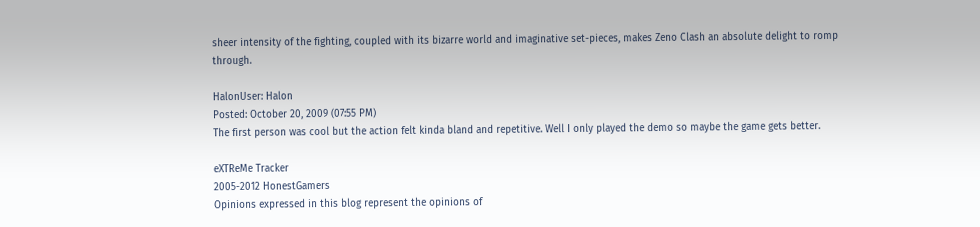sheer intensity of the fighting, coupled with its bizarre world and imaginative set-pieces, makes Zeno Clash an absolute delight to romp through.

HalonUser: Halon
Posted: October 20, 2009 (07:55 PM)
The first person was cool but the action felt kinda bland and repetitive. Well I only played the demo so maybe the game gets better.

eXTReMe Tracker
2005-2012 HonestGamers
Opinions expressed in this blog represent the opinions of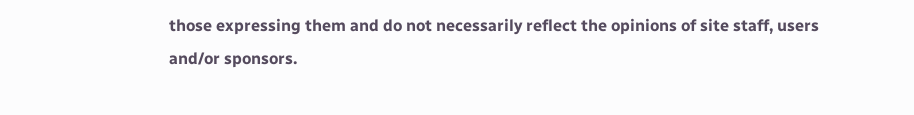those expressing them and do not necessarily reflect the opinions of site staff, users and/or sponsors.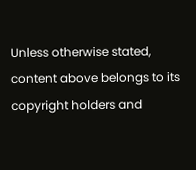Unless otherwise stated, content above belongs to its copyright holders and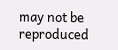may not be reproduced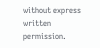without express written permission.